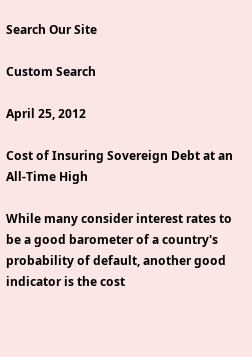Search Our Site

Custom Search

April 25, 2012

Cost of Insuring Sovereign Debt at an All-Time High

While many consider interest rates to be a good barometer of a country's probability of default, another good indicator is the cost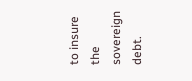to insure the sovereign debt.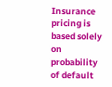Insurance pricing is based solely on probability of default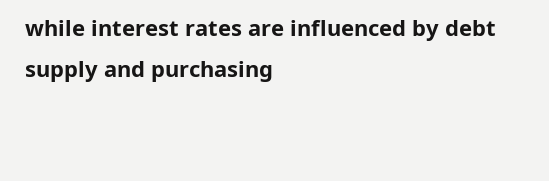while interest rates are influenced by debt supply and purchasing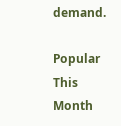demand.

Popular This Month